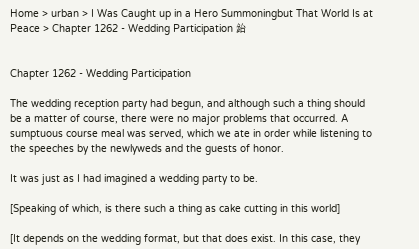Home > urban > I Was Caught up in a Hero Summoningbut That World Is at Peace > Chapter 1262 - Wedding Participation 鈶


Chapter 1262 - Wedding Participation

The wedding reception party had begun, and although such a thing should be a matter of course, there were no major problems that occurred. A sumptuous course meal was served, which we ate in order while listening to the speeches by the newlyweds and the guests of honor.

It was just as I had imagined a wedding party to be.

[Speaking of which, is there such a thing as cake cutting in this world]

[It depends on the wedding format, but that does exist. In this case, they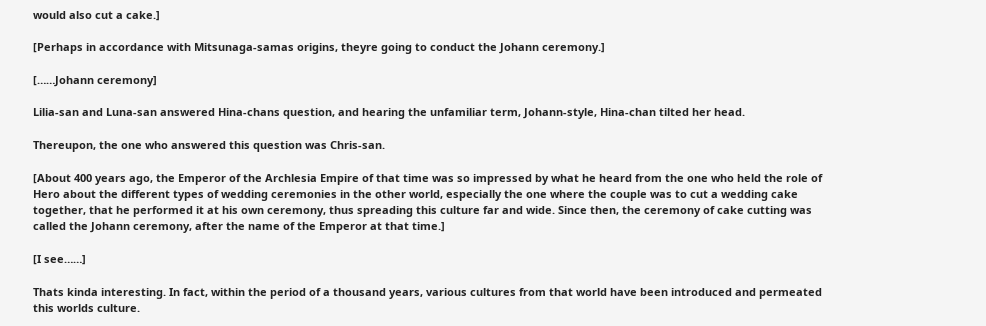would also cut a cake.]

[Perhaps in accordance with Mitsunaga-samas origins, theyre going to conduct the Johann ceremony.]

[……Johann ceremony]

Lilia-san and Luna-san answered Hina-chans question, and hearing the unfamiliar term, Johann-style, Hina-chan tilted her head.

Thereupon, the one who answered this question was Chris-san.

[About 400 years ago, the Emperor of the Archlesia Empire of that time was so impressed by what he heard from the one who held the role of Hero about the different types of wedding ceremonies in the other world, especially the one where the couple was to cut a wedding cake together, that he performed it at his own ceremony, thus spreading this culture far and wide. Since then, the ceremony of cake cutting was called the Johann ceremony, after the name of the Emperor at that time.]

[I see……]

Thats kinda interesting. In fact, within the period of a thousand years, various cultures from that world have been introduced and permeated this worlds culture.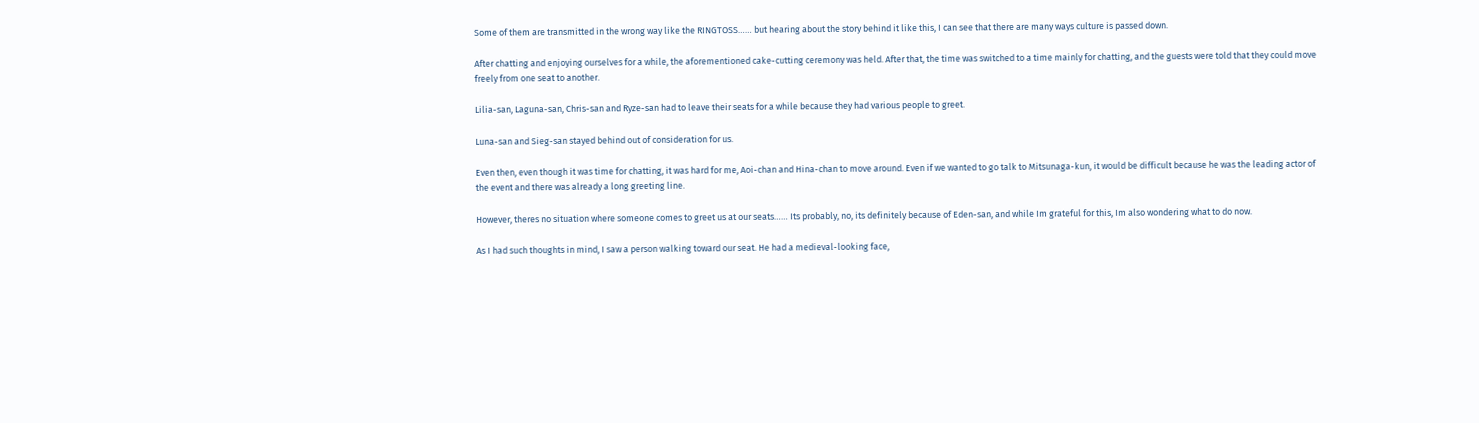Some of them are transmitted in the wrong way like the RINGTOSS…… but hearing about the story behind it like this, I can see that there are many ways culture is passed down.

After chatting and enjoying ourselves for a while, the aforementioned cake-cutting ceremony was held. After that, the time was switched to a time mainly for chatting, and the guests were told that they could move freely from one seat to another.

Lilia-san, Laguna-san, Chris-san and Ryze-san had to leave their seats for a while because they had various people to greet.

Luna-san and Sieg-san stayed behind out of consideration for us.

Even then, even though it was time for chatting, it was hard for me, Aoi-chan and Hina-chan to move around. Even if we wanted to go talk to Mitsunaga-kun, it would be difficult because he was the leading actor of the event and there was already a long greeting line.

However, theres no situation where someone comes to greet us at our seats…… Its probably, no, its definitely because of Eden-san, and while Im grateful for this, Im also wondering what to do now.

As I had such thoughts in mind, I saw a person walking toward our seat. He had a medieval-looking face,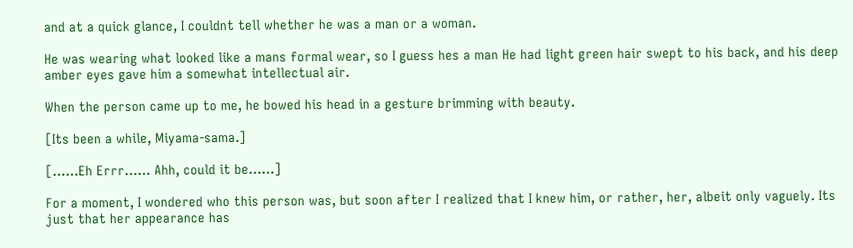and at a quick glance, I couldnt tell whether he was a man or a woman.

He was wearing what looked like a mans formal wear, so I guess hes a man He had light green hair swept to his back, and his deep amber eyes gave him a somewhat intellectual air.

When the person came up to me, he bowed his head in a gesture brimming with beauty.

[Its been a while, Miyama-sama.]

[……Eh Errr…… Ahh, could it be……]

For a moment, I wondered who this person was, but soon after I realized that I knew him, or rather, her, albeit only vaguely. Its just that her appearance has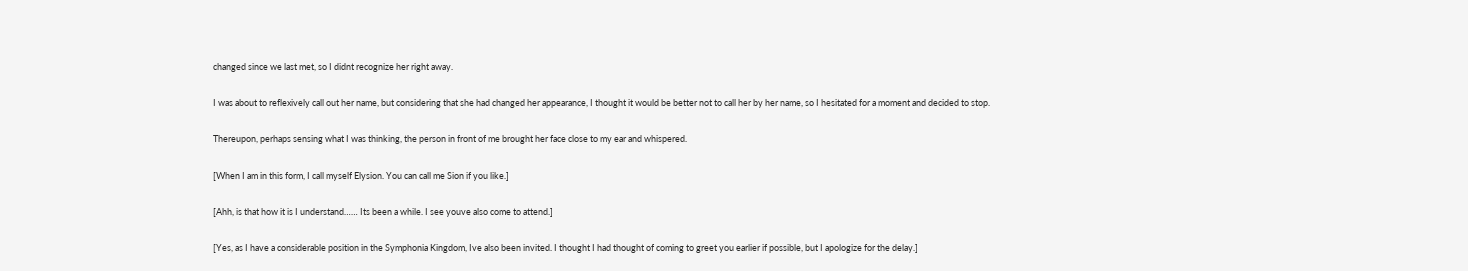changed since we last met, so I didnt recognize her right away.

I was about to reflexively call out her name, but considering that she had changed her appearance, I thought it would be better not to call her by her name, so I hesitated for a moment and decided to stop.

Thereupon, perhaps sensing what I was thinking, the person in front of me brought her face close to my ear and whispered.

[When I am in this form, I call myself Elysion. You can call me Sion if you like.]

[Ahh, is that how it is I understand…… Its been a while. I see youve also come to attend.]

[Yes, as I have a considerable position in the Symphonia Kingdom, Ive also been invited. I thought I had thought of coming to greet you earlier if possible, but I apologize for the delay.]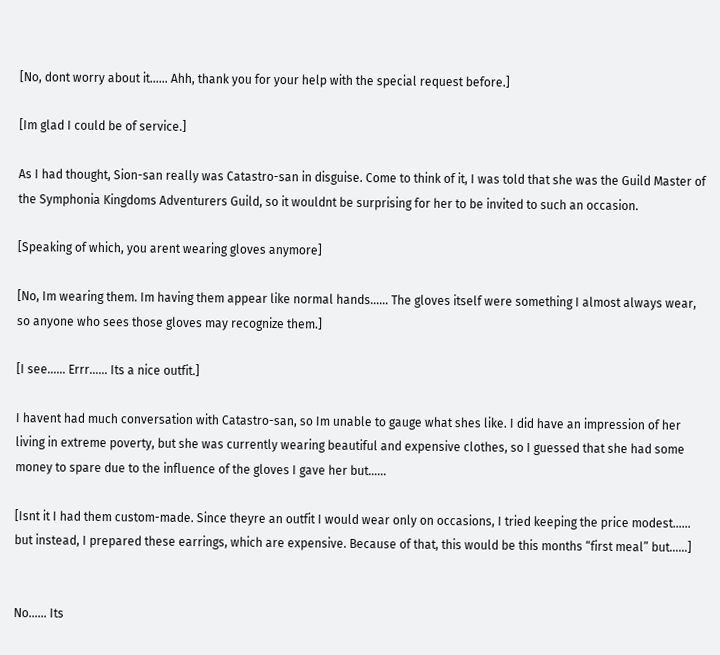[No, dont worry about it…… Ahh, thank you for your help with the special request before.]

[Im glad I could be of service.]

As I had thought, Sion-san really was Catastro-san in disguise. Come to think of it, I was told that she was the Guild Master of the Symphonia Kingdoms Adventurers Guild, so it wouldnt be surprising for her to be invited to such an occasion.

[Speaking of which, you arent wearing gloves anymore]

[No, Im wearing them. Im having them appear like normal hands…… The gloves itself were something I almost always wear, so anyone who sees those gloves may recognize them.]

[I see…… Errr…… Its a nice outfit.]

I havent had much conversation with Catastro-san, so Im unable to gauge what shes like. I did have an impression of her living in extreme poverty, but she was currently wearing beautiful and expensive clothes, so I guessed that she had some money to spare due to the influence of the gloves I gave her but……

[Isnt it I had them custom-made. Since theyre an outfit I would wear only on occasions, I tried keeping the price modest…… but instead, I prepared these earrings, which are expensive. Because of that, this would be this months “first meal” but……]


No…… Its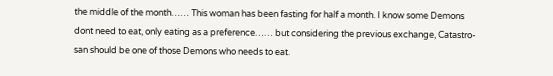the middle of the month…… This woman has been fasting for half a month. I know some Demons dont need to eat, only eating as a preference…… but considering the previous exchange, Catastro-san should be one of those Demons who needs to eat.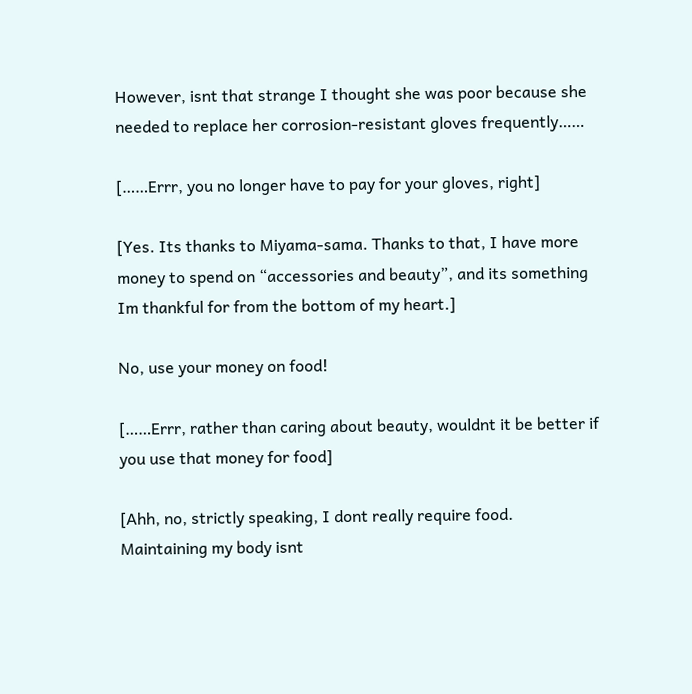However, isnt that strange I thought she was poor because she needed to replace her corrosion-resistant gloves frequently……

[……Errr, you no longer have to pay for your gloves, right]

[Yes. Its thanks to Miyama-sama. Thanks to that, I have more money to spend on “accessories and beauty”, and its something Im thankful for from the bottom of my heart.]

No, use your money on food!

[……Errr, rather than caring about beauty, wouldnt it be better if you use that money for food]

[Ahh, no, strictly speaking, I dont really require food. Maintaining my body isnt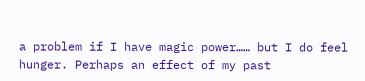a problem if I have magic power…… but I do feel hunger. Perhaps an effect of my past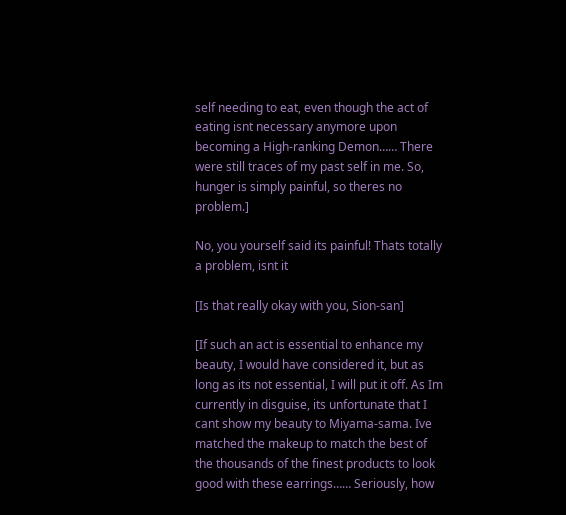self needing to eat, even though the act of eating isnt necessary anymore upon becoming a High-ranking Demon…… There were still traces of my past self in me. So, hunger is simply painful, so theres no problem.]

No, you yourself said its painful! Thats totally a problem, isnt it

[Is that really okay with you, Sion-san]

[If such an act is essential to enhance my beauty, I would have considered it, but as long as its not essential, I will put it off. As Im currently in disguise, its unfortunate that I cant show my beauty to Miyama-sama. Ive matched the makeup to match the best of the thousands of the finest products to look good with these earrings…… Seriously, how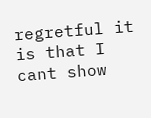regretful it is that I cant show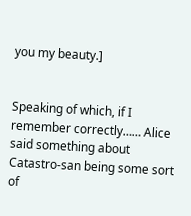you my beauty.]


Speaking of which, if I remember correctly…… Alice said something about Catastro-san being some sort of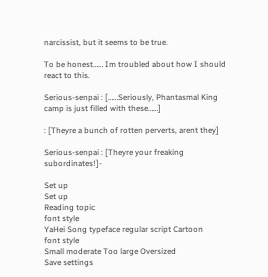narcissist, but it seems to be true.

To be honest…… Im troubled about how I should react to this.

Serious-senpai : [……Seriously, Phantasmal King camp is just filled with these……]

: [Theyre a bunch of rotten perverts, arent they]

Serious-senpai : [Theyre your freaking subordinates!]-

Set up
Set up
Reading topic
font style
YaHei Song typeface regular script Cartoon
font style
Small moderate Too large Oversized
Save settings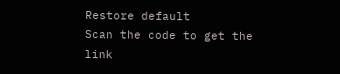Restore default
Scan the code to get the link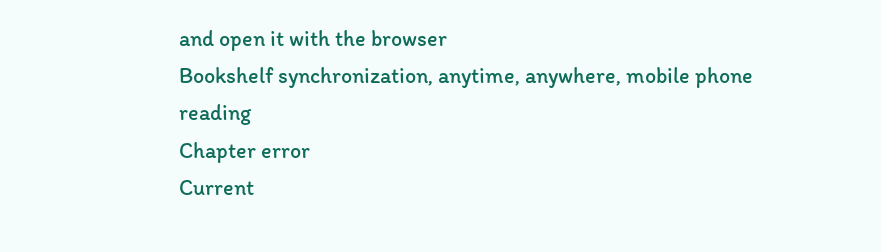and open it with the browser
Bookshelf synchronization, anytime, anywhere, mobile phone reading
Chapter error
Current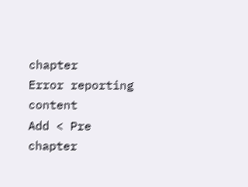chapter
Error reporting content
Add < Pre chapter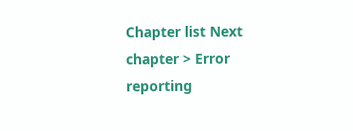Chapter list Next chapter > Error reporting